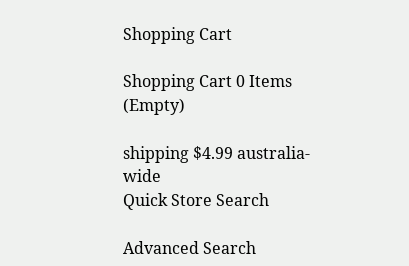Shopping Cart

Shopping Cart 0 Items (Empty)

shipping $4.99 australia-wide
Quick Store Search

Advanced Search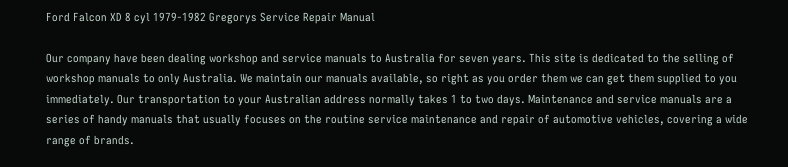Ford Falcon XD 8 cyl 1979-1982 Gregorys Service Repair Manual

Our company have been dealing workshop and service manuals to Australia for seven years. This site is dedicated to the selling of workshop manuals to only Australia. We maintain our manuals available, so right as you order them we can get them supplied to you immediately. Our transportation to your Australian address normally takes 1 to two days. Maintenance and service manuals are a series of handy manuals that usually focuses on the routine service maintenance and repair of automotive vehicles, covering a wide range of brands.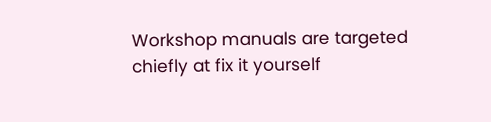Workshop manuals are targeted chiefly at fix it yourself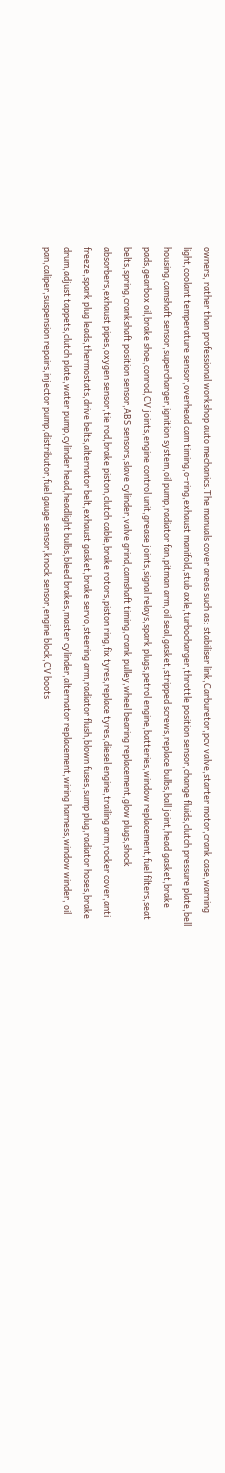owners, rather than professional workshop auto mechanics.The manuals cover areas such as: stabiliser link,Carburetor,pcv valve,starter motor,crank case,warning light,coolant temperature sensor,overhead cam timing,o-ring,exhaust manifold,stub axle,turbocharger,throttle position sensor,change fluids,clutch pressure plate,bell housing,camshaft sensor,supercharger,ignition system,oil pump,radiator fan,pitman arm,oil seal,gasket,stripped screws,replace bulbs,ball joint,head gasket,brake pads,gearbox oil,brake shoe,conrod,CV joints,engine control unit,grease joints,signal relays,spark plugs,petrol engine,batteries,window replacement,fuel filters,seat belts,spring,crankshaft position sensor,ABS sensors,slave cylinder,valve grind,camshaft timing,crank pulley,wheel bearing replacement,glow plugs,shock absorbers,exhaust pipes,oxygen sensor,tie rod,brake piston,clutch cable,brake rotors,piston ring,fix tyres,replace tyres,diesel engine,trailing arm,rocker cover,anti freeze,spark plug leads,thermostats,drive belts,alternator belt,exhaust gasket,brake servo,steering arm,radiator flush,blown fuses,sump plug,radiator hoses,brake drum,adjust tappets,clutch plate,water pump,cylinder head,headlight bulbs,bleed brakes,master cylinder,alternator replacement,wiring harness,window winder, oil pan,caliper,suspension repairs,injector pump,distributor,fuel gauge sensor,knock sensor,engine block,CV boots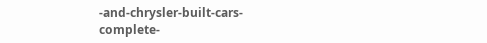-and-chrysler-built-cars-complete-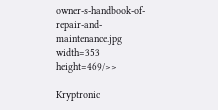owner-s-handbook-of-repair-and-maintenance.jpg width=353 height=469/>>

Kryptronic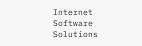Internet Software Solutions